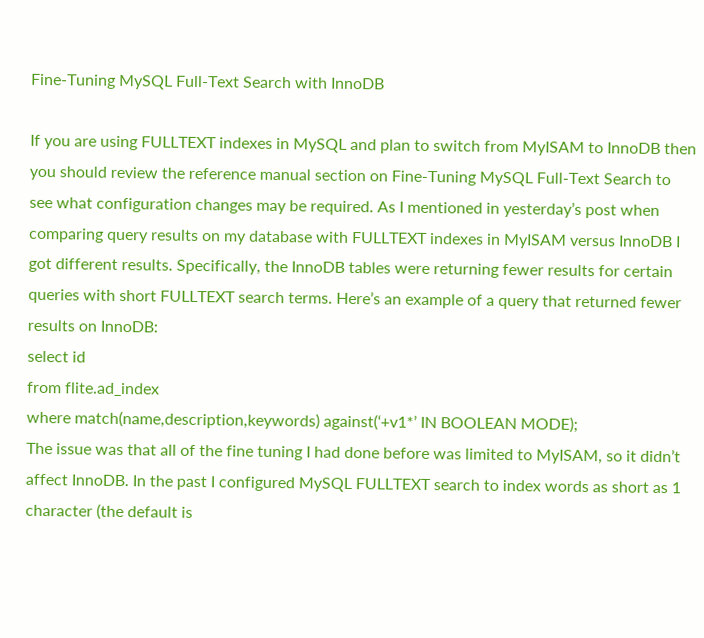Fine-Tuning MySQL Full-Text Search with InnoDB

If you are using FULLTEXT indexes in MySQL and plan to switch from MyISAM to InnoDB then you should review the reference manual section on Fine-Tuning MySQL Full-Text Search to see what configuration changes may be required. As I mentioned in yesterday’s post when comparing query results on my database with FULLTEXT indexes in MyISAM versus InnoDB I got different results. Specifically, the InnoDB tables were returning fewer results for certain queries with short FULLTEXT search terms. Here’s an example of a query that returned fewer results on InnoDB:
select id
from flite.ad_index
where match(name,description,keywords) against(‘+v1*’ IN BOOLEAN MODE);
The issue was that all of the fine tuning I had done before was limited to MyISAM, so it didn’t affect InnoDB. In the past I configured MySQL FULLTEXT search to index words as short as 1 character (the default is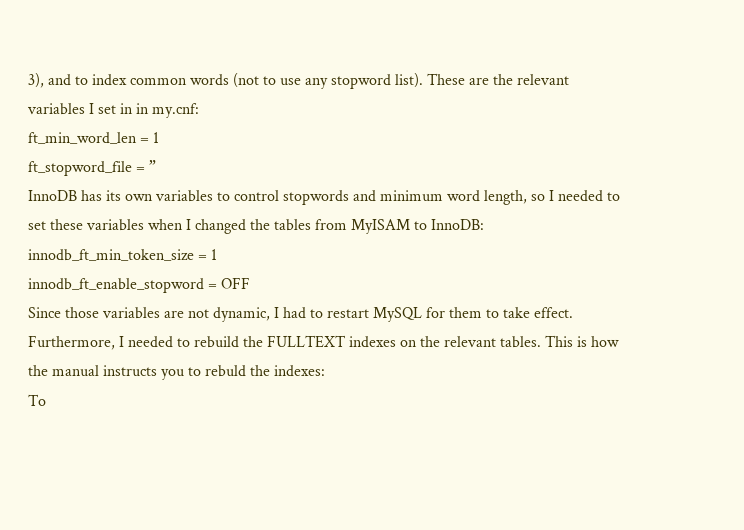3), and to index common words (not to use any stopword list). These are the relevant variables I set in in my.cnf:
ft_min_word_len = 1
ft_stopword_file = ”
InnoDB has its own variables to control stopwords and minimum word length, so I needed to set these variables when I changed the tables from MyISAM to InnoDB:
innodb_ft_min_token_size = 1
innodb_ft_enable_stopword = OFF
Since those variables are not dynamic, I had to restart MySQL for them to take effect. Furthermore, I needed to rebuild the FULLTEXT indexes on the relevant tables. This is how the manual instructs you to rebuld the indexes:
To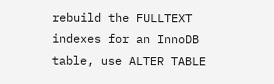rebuild the FULLTEXT indexes for an InnoDB table, use ALTER TABLE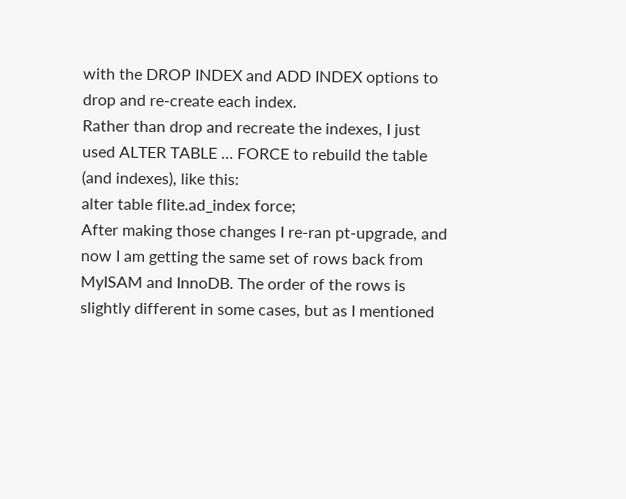with the DROP INDEX and ADD INDEX options to drop and re-create each index.
Rather than drop and recreate the indexes, I just used ALTER TABLE … FORCE to rebuild the table (and indexes), like this:
alter table flite.ad_index force;
After making those changes I re-ran pt-upgrade, and now I am getting the same set of rows back from MyISAM and InnoDB. The order of the rows is slightly different in some cases, but as I mentioned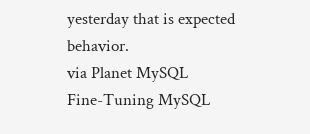yesterday that is expected behavior.
via Planet MySQL
Fine-Tuning MySQL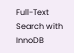Full-Text Search with InnoDB